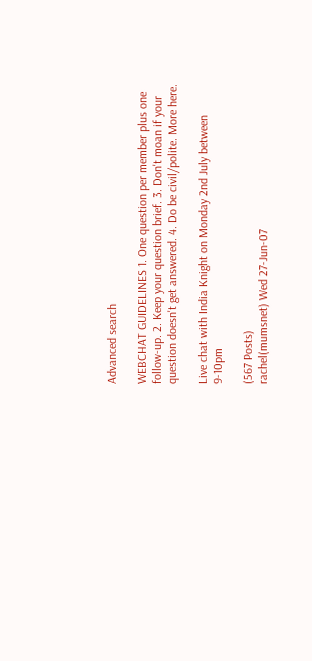Advanced search

WEBCHAT GUIDELINES 1. One question per member plus one follow-up. 2. Keep your question brief. 3. Don't moan if your question doesn't get answered. 4. Do be civil/polite. More here.

Live chat with India Knight on Monday 2nd July between 9-10pm

(567 Posts)
rachel(mumsnet) Wed 27-Jun-07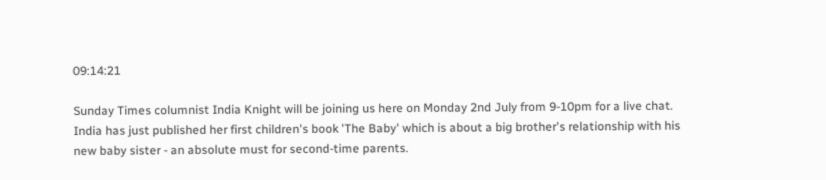09:14:21

Sunday Times columnist India Knight will be joining us here on Monday 2nd July from 9-10pm for a live chat. India has just published her first children's book 'The Baby' which is about a big brother's relationship with his new baby sister - an absolute must for second-time parents.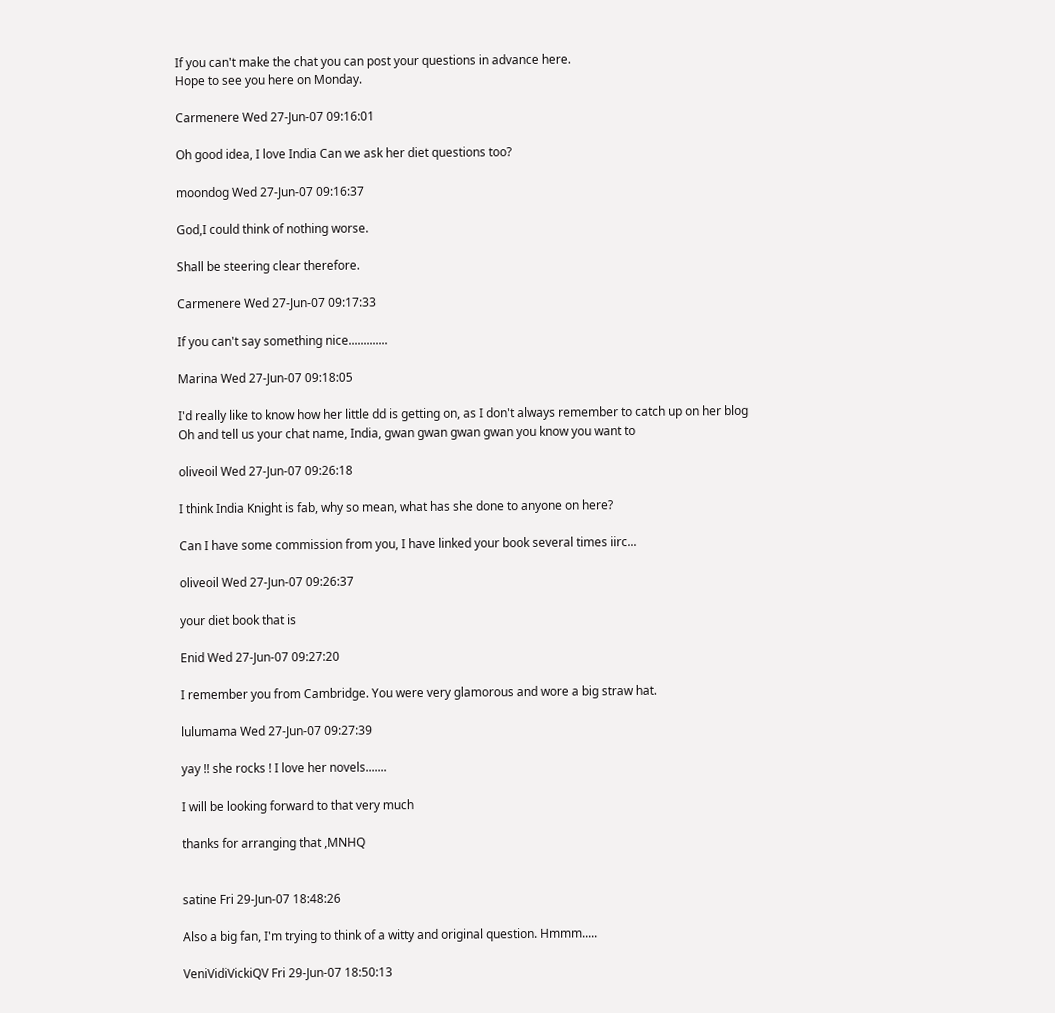If you can't make the chat you can post your questions in advance here.
Hope to see you here on Monday.

Carmenere Wed 27-Jun-07 09:16:01

Oh good idea, I love India Can we ask her diet questions too?

moondog Wed 27-Jun-07 09:16:37

God,I could think of nothing worse.

Shall be steering clear therefore.

Carmenere Wed 27-Jun-07 09:17:33

If you can't say something nice.............

Marina Wed 27-Jun-07 09:18:05

I'd really like to know how her little dd is getting on, as I don't always remember to catch up on her blog
Oh and tell us your chat name, India, gwan gwan gwan gwan you know you want to

oliveoil Wed 27-Jun-07 09:26:18

I think India Knight is fab, why so mean, what has she done to anyone on here?

Can I have some commission from you, I have linked your book several times iirc...

oliveoil Wed 27-Jun-07 09:26:37

your diet book that is

Enid Wed 27-Jun-07 09:27:20

I remember you from Cambridge. You were very glamorous and wore a big straw hat.

lulumama Wed 27-Jun-07 09:27:39

yay !! she rocks ! I love her novels.......

I will be looking forward to that very much

thanks for arranging that ,MNHQ


satine Fri 29-Jun-07 18:48:26

Also a big fan, I'm trying to think of a witty and original question. Hmmm.....

VeniVidiVickiQV Fri 29-Jun-07 18:50:13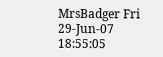MrsBadger Fri 29-Jun-07 18:55:05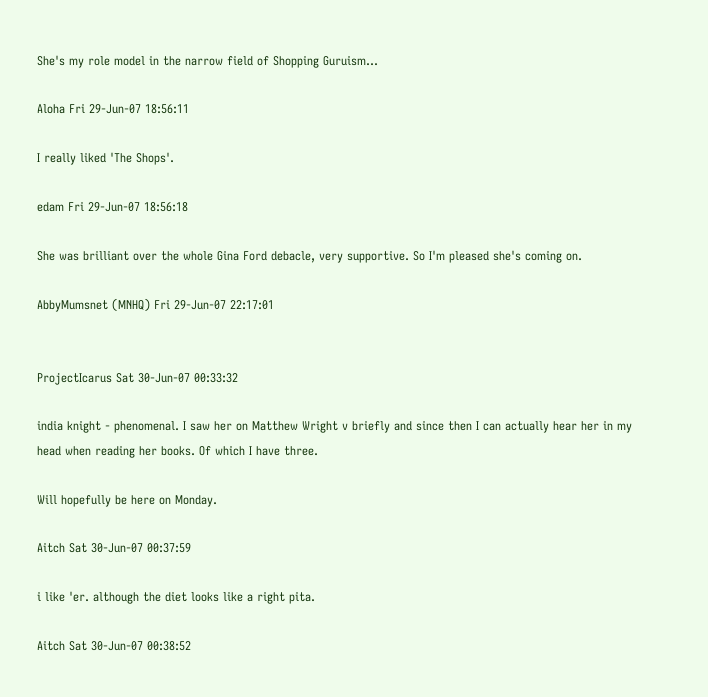She's my role model in the narrow field of Shopping Guruism...

Aloha Fri 29-Jun-07 18:56:11

I really liked 'The Shops'.

edam Fri 29-Jun-07 18:56:18

She was brilliant over the whole Gina Ford debacle, very supportive. So I'm pleased she's coming on.

AbbyMumsnet (MNHQ) Fri 29-Jun-07 22:17:01


ProjectIcarus Sat 30-Jun-07 00:33:32

india knight - phenomenal. I saw her on Matthew Wright v briefly and since then I can actually hear her in my head when reading her books. Of which I have three.

Will hopefully be here on Monday.

Aitch Sat 30-Jun-07 00:37:59

i like 'er. although the diet looks like a right pita.

Aitch Sat 30-Jun-07 00:38:52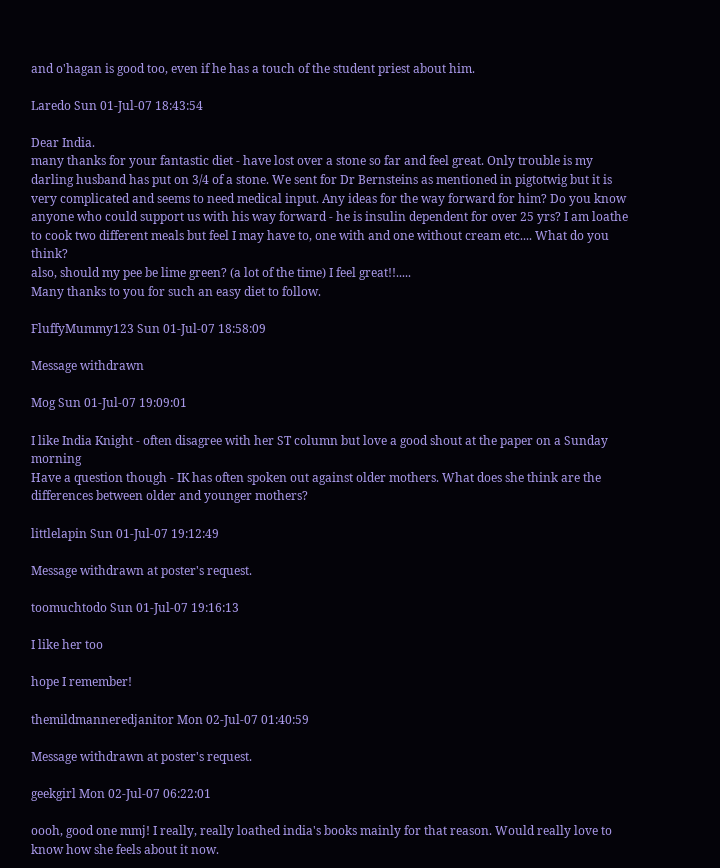and o'hagan is good too, even if he has a touch of the student priest about him.

Laredo Sun 01-Jul-07 18:43:54

Dear India.
many thanks for your fantastic diet - have lost over a stone so far and feel great. Only trouble is my darling husband has put on 3/4 of a stone. We sent for Dr Bernsteins as mentioned in pigtotwig but it is very complicated and seems to need medical input. Any ideas for the way forward for him? Do you know anyone who could support us with his way forward - he is insulin dependent for over 25 yrs? I am loathe to cook two different meals but feel I may have to, one with and one without cream etc.... What do you think?
also, should my pee be lime green? (a lot of the time) I feel great!!.....
Many thanks to you for such an easy diet to follow.

FluffyMummy123 Sun 01-Jul-07 18:58:09

Message withdrawn

Mog Sun 01-Jul-07 19:09:01

I like India Knight - often disagree with her ST column but love a good shout at the paper on a Sunday morning
Have a question though - IK has often spoken out against older mothers. What does she think are the differences between older and younger mothers?

littlelapin Sun 01-Jul-07 19:12:49

Message withdrawn at poster's request.

toomuchtodo Sun 01-Jul-07 19:16:13

I like her too

hope I remember!

themildmanneredjanitor Mon 02-Jul-07 01:40:59

Message withdrawn at poster's request.

geekgirl Mon 02-Jul-07 06:22:01

oooh, good one mmj! I really, really loathed india's books mainly for that reason. Would really love to know how she feels about it now.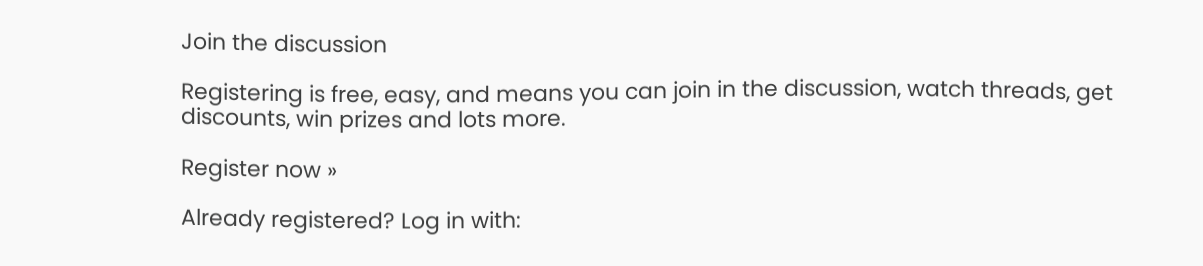Join the discussion

Registering is free, easy, and means you can join in the discussion, watch threads, get discounts, win prizes and lots more.

Register now »

Already registered? Log in with: